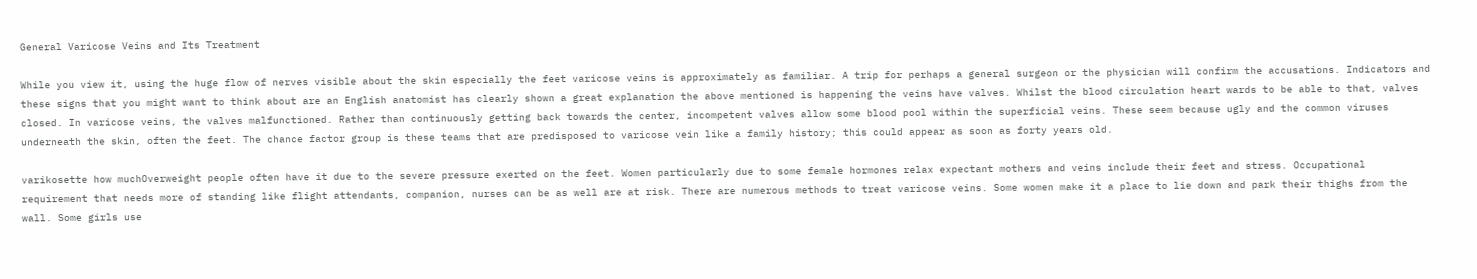General Varicose Veins and Its Treatment

While you view it, using the huge flow of nerves visible about the skin especially the feet varicose veins is approximately as familiar. A trip for perhaps a general surgeon or the physician will confirm the accusations. Indicators and these signs that you might want to think about are an English anatomist has clearly shown a great explanation the above mentioned is happening the veins have valves. Whilst the blood circulation heart wards to be able to that, valves closed. In varicose veins, the valves malfunctioned. Rather than continuously getting back towards the center, incompetent valves allow some blood pool within the superficial veins. These seem because ugly and the common viruses underneath the skin, often the feet. The chance factor group is these teams that are predisposed to varicose vein like a family history; this could appear as soon as forty years old.

varikosette how muchOverweight people often have it due to the severe pressure exerted on the feet. Women particularly due to some female hormones relax expectant mothers and veins include their feet and stress. Occupational requirement that needs more of standing like flight attendants, companion, nurses can be as well are at risk. There are numerous methods to treat varicose veins. Some women make it a place to lie down and park their thighs from the wall. Some girls use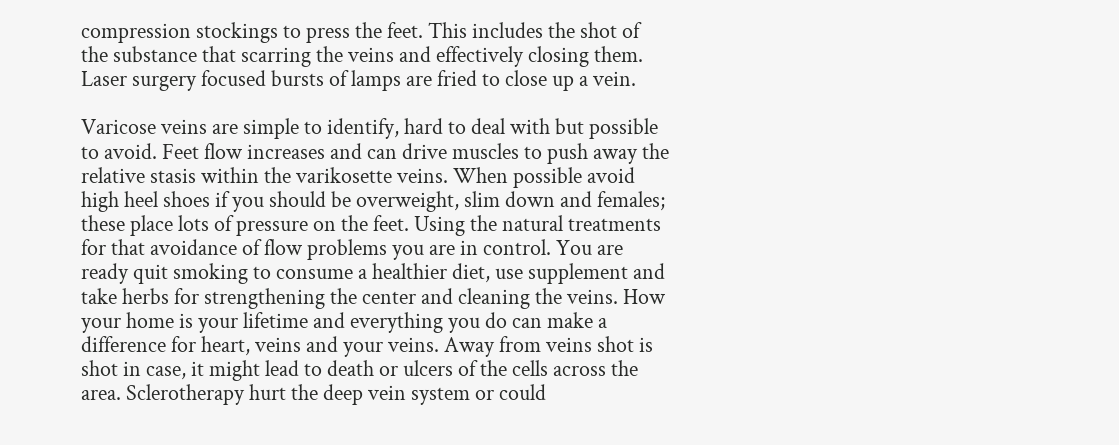compression stockings to press the feet. This includes the shot of the substance that scarring the veins and effectively closing them. Laser surgery focused bursts of lamps are fried to close up a vein.

Varicose veins are simple to identify, hard to deal with but possible to avoid. Feet flow increases and can drive muscles to push away the relative stasis within the varikosette veins. When possible avoid high heel shoes if you should be overweight, slim down and females; these place lots of pressure on the feet. Using the natural treatments for that avoidance of flow problems you are in control. You are ready quit smoking to consume a healthier diet, use supplement and take herbs for strengthening the center and cleaning the veins. How your home is your lifetime and everything you do can make a difference for heart, veins and your veins. Away from veins shot is shot in case, it might lead to death or ulcers of the cells across the area. Sclerotherapy hurt the deep vein system or could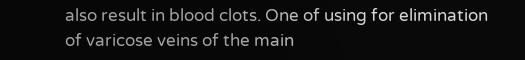also result in blood clots. One of using for elimination of varicose veins of the main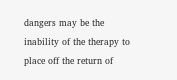dangers may be the inability of the therapy to place off the return of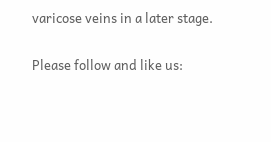varicose veins in a later stage.

Please follow and like us: